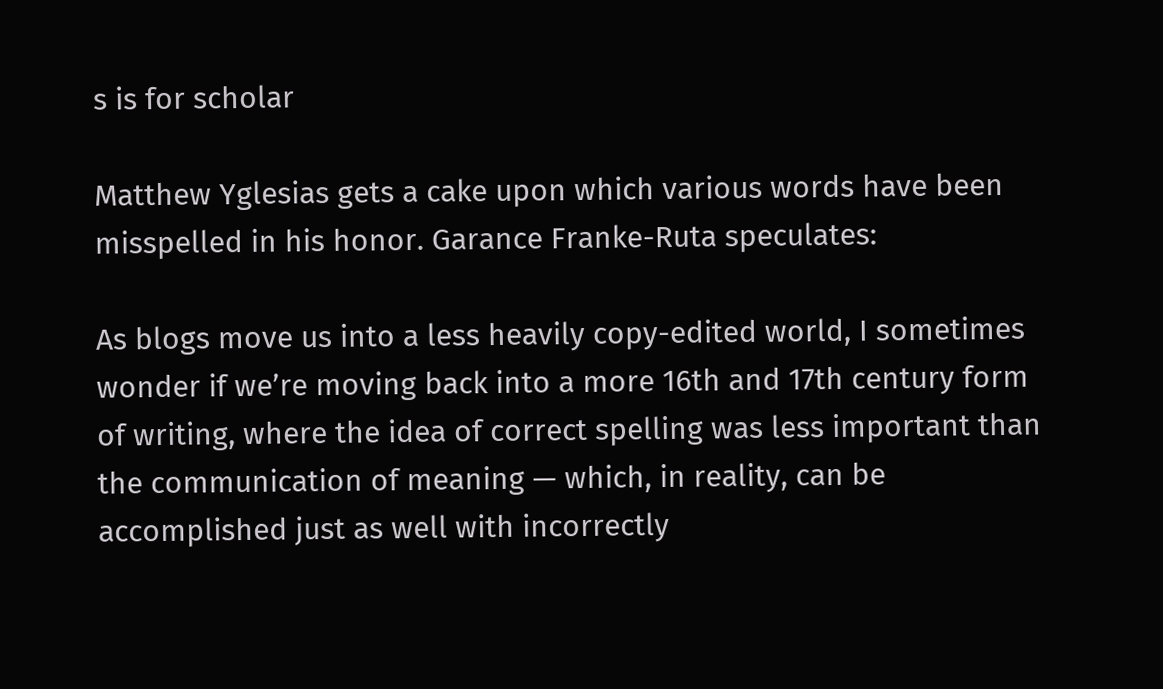s is for scholar

Matthew Yglesias gets a cake upon which various words have been misspelled in his honor. Garance Franke-Ruta speculates:

As blogs move us into a less heavily copy-edited world, I sometimes wonder if we’re moving back into a more 16th and 17th century form of writing, where the idea of correct spelling was less important than the communication of meaning — which, in reality, can be accomplished just as well with incorrectly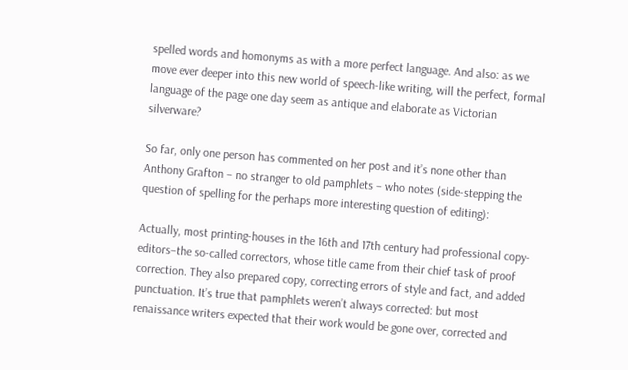spelled words and homonyms as with a more perfect language. And also: as we move ever deeper into this new world of speech-like writing, will the perfect, formal language of the page one day seem as antique and elaborate as Victorian silverware?

So far, only one person has commented on her post and it’s none other than Anthony Grafton – no stranger to old pamphlets – who notes (side-stepping the question of spelling for the perhaps more interesting question of editing):

Actually, most printing-houses in the 16th and 17th century had professional copy-editors–the so-called correctors, whose title came from their chief task of proof correction. They also prepared copy, correcting errors of style and fact, and added punctuation. It’s true that pamphlets weren’t always corrected: but most renaissance writers expected that their work would be gone over, corrected and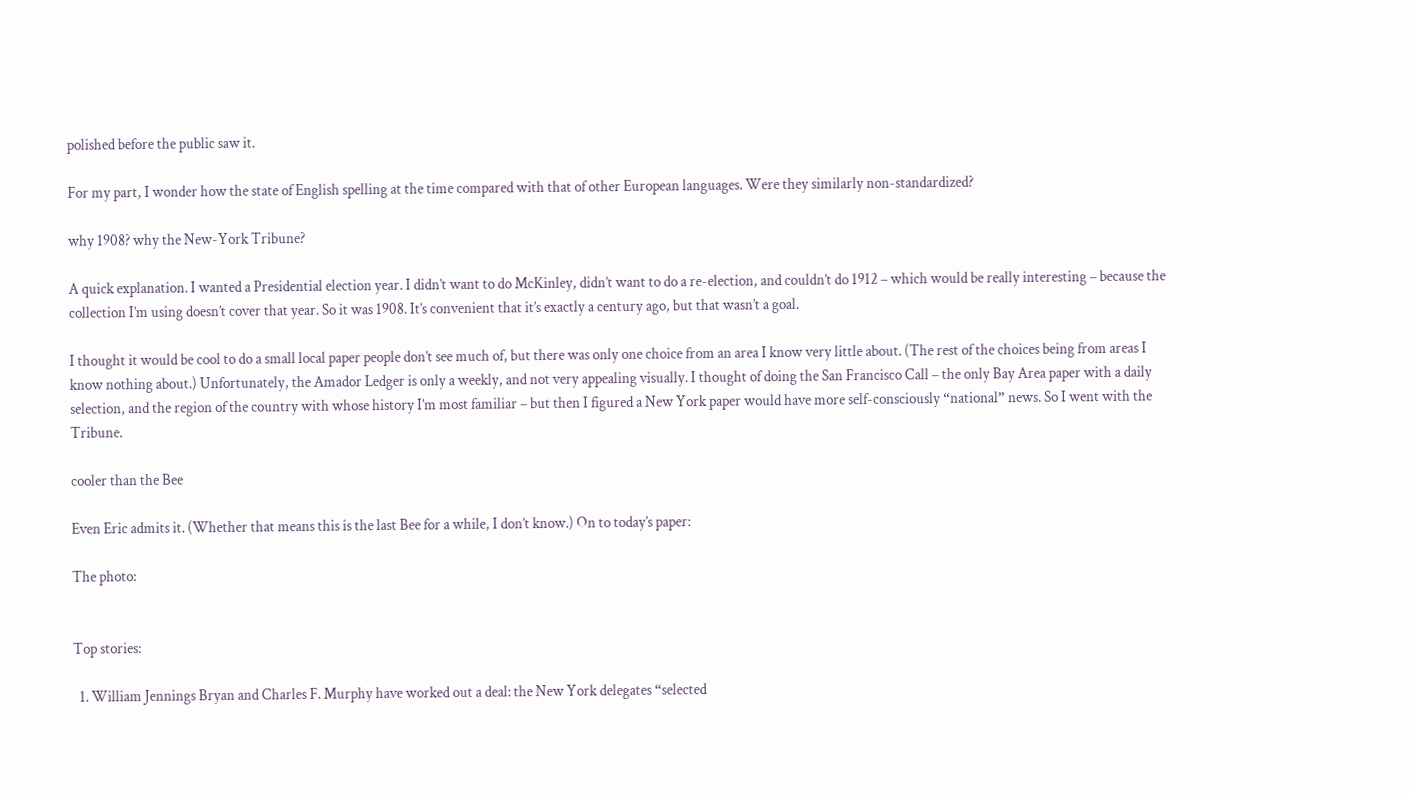polished before the public saw it.

For my part, I wonder how the state of English spelling at the time compared with that of other European languages. Were they similarly non-standardized?

why 1908? why the New-York Tribune?

A quick explanation. I wanted a Presidential election year. I didn’t want to do McKinley, didn’t want to do a re-election, and couldn’t do 1912 – which would be really interesting – because the collection I’m using doesn’t cover that year. So it was 1908. It’s convenient that it’s exactly a century ago, but that wasn’t a goal.

I thought it would be cool to do a small local paper people don’t see much of, but there was only one choice from an area I know very little about. (The rest of the choices being from areas I know nothing about.) Unfortunately, the Amador Ledger is only a weekly, and not very appealing visually. I thought of doing the San Francisco Call – the only Bay Area paper with a daily selection, and the region of the country with whose history I’m most familiar – but then I figured a New York paper would have more self-consciously “national” news. So I went with the Tribune.

cooler than the Bee

Even Eric admits it. (Whether that means this is the last Bee for a while, I don’t know.) On to today’s paper:

The photo:


Top stories:

  1. William Jennings Bryan and Charles F. Murphy have worked out a deal: the New York delegates “selected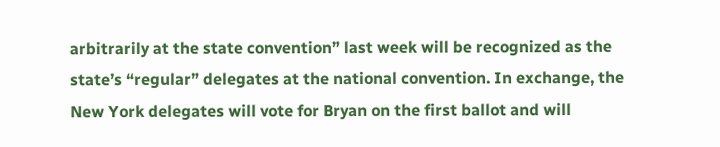arbitrarily at the state convention” last week will be recognized as the state’s “regular” delegates at the national convention. In exchange, the New York delegates will vote for Bryan on the first ballot and will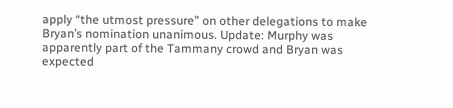apply “the utmost pressure” on other delegations to make Bryan’s nomination unanimous. Update: Murphy was apparently part of the Tammany crowd and Bryan was expected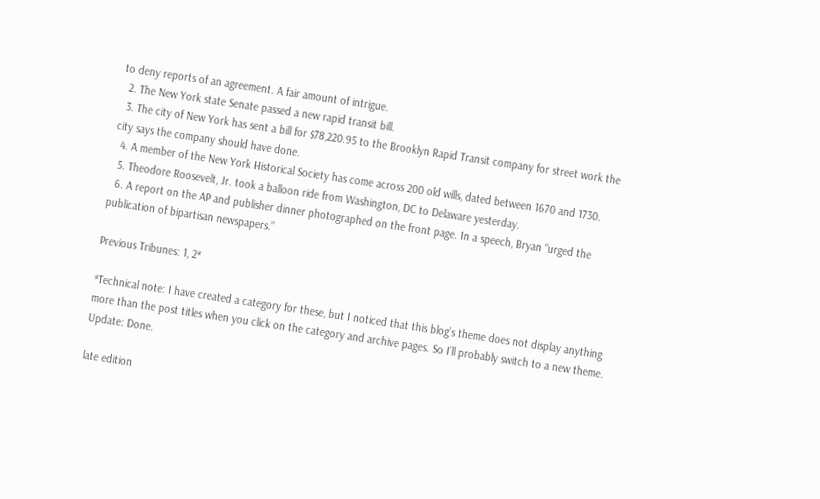to deny reports of an agreement. A fair amount of intrigue.
  2. The New York state Senate passed a new rapid transit bill.
  3. The city of New York has sent a bill for $78,220.95 to the Brooklyn Rapid Transit company for street work the city says the company should have done.
  4. A member of the New York Historical Society has come across 200 old wills, dated between 1670 and 1730.
  5. Theodore Roosevelt, Jr. took a balloon ride from Washington, DC to Delaware yesterday.
  6. A report on the AP and publisher dinner photographed on the front page. In a speech, Bryan “urged the publication of bipartisan newspapers.”

Previous Tribunes: 1, 2*

*Technical note: I have created a category for these, but I noticed that this blog’s theme does not display anything more than the post titles when you click on the category and archive pages. So I’ll probably switch to a new theme. Update: Done.

late edition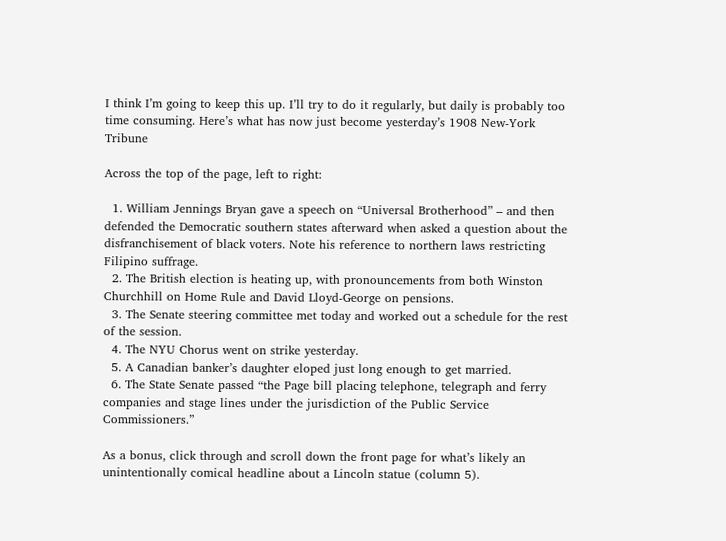I think I’m going to keep this up. I’ll try to do it regularly, but daily is probably too time consuming. Here’s what has now just become yesterday’s 1908 New-York Tribune

Across the top of the page, left to right:

  1. William Jennings Bryan gave a speech on “Universal Brotherhood” – and then defended the Democratic southern states afterward when asked a question about the disfranchisement of black voters. Note his reference to northern laws restricting Filipino suffrage.
  2. The British election is heating up, with pronouncements from both Winston Churchhill on Home Rule and David Lloyd-George on pensions.
  3. The Senate steering committee met today and worked out a schedule for the rest of the session.
  4. The NYU Chorus went on strike yesterday.
  5. A Canadian banker’s daughter eloped just long enough to get married.
  6. The State Senate passed “the Page bill placing telephone, telegraph and ferry companies and stage lines under the jurisdiction of the Public Service Commissioners.”

As a bonus, click through and scroll down the front page for what’s likely an unintentionally comical headline about a Lincoln statue (column 5).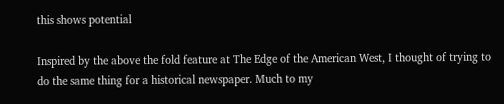this shows potential

Inspired by the above the fold feature at The Edge of the American West, I thought of trying to do the same thing for a historical newspaper. Much to my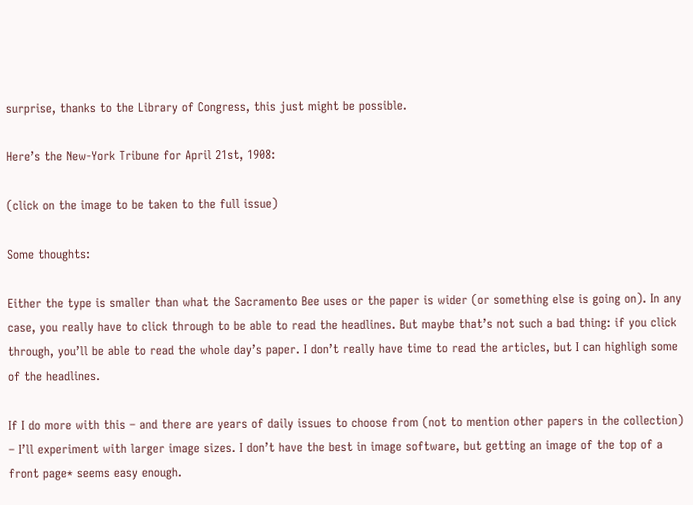surprise, thanks to the Library of Congress, this just might be possible.

Here’s the New-York Tribune for April 21st, 1908:

(click on the image to be taken to the full issue)

Some thoughts:

Either the type is smaller than what the Sacramento Bee uses or the paper is wider (or something else is going on). In any case, you really have to click through to be able to read the headlines. But maybe that’s not such a bad thing: if you click through, you’ll be able to read the whole day’s paper. I don’t really have time to read the articles, but I can highligh some of the headlines.

If I do more with this – and there are years of daily issues to choose from (not to mention other papers in the collection) – I’ll experiment with larger image sizes. I don’t have the best in image software, but getting an image of the top of a front page* seems easy enough.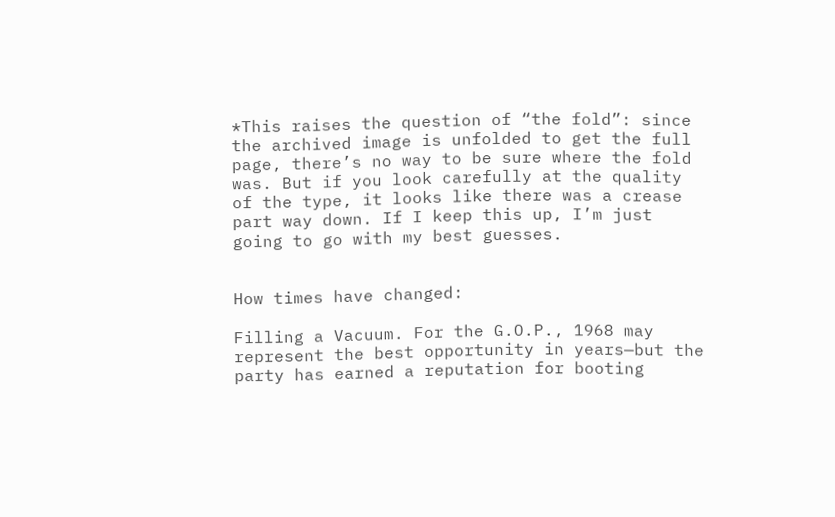*This raises the question of “the fold”: since the archived image is unfolded to get the full page, there’s no way to be sure where the fold was. But if you look carefully at the quality of the type, it looks like there was a crease part way down. If I keep this up, I’m just going to go with my best guesses.


How times have changed:

Filling a Vacuum. For the G.O.P., 1968 may represent the best opportunity in years—but the party has earned a reputation for booting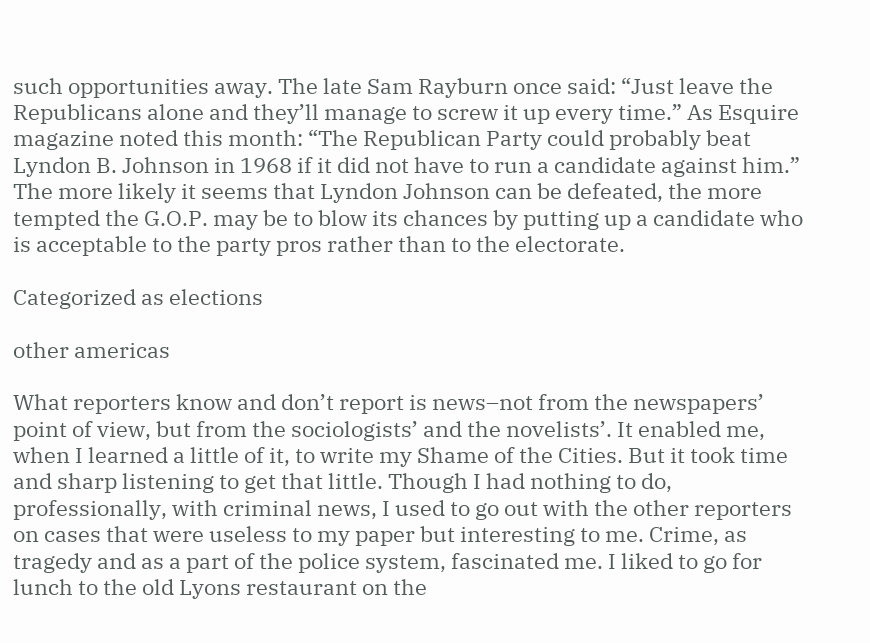such opportunities away. The late Sam Rayburn once said: “Just leave the Republicans alone and they’ll manage to screw it up every time.” As Esquire magazine noted this month: “The Republican Party could probably beat Lyndon B. Johnson in 1968 if it did not have to run a candidate against him.” The more likely it seems that Lyndon Johnson can be defeated, the more tempted the G.O.P. may be to blow its chances by putting up a candidate who is acceptable to the party pros rather than to the electorate.

Categorized as elections

other americas

What reporters know and don’t report is news–not from the newspapers’ point of view, but from the sociologists’ and the novelists’. It enabled me, when I learned a little of it, to write my Shame of the Cities. But it took time and sharp listening to get that little. Though I had nothing to do, professionally, with criminal news, I used to go out with the other reporters on cases that were useless to my paper but interesting to me. Crime, as tragedy and as a part of the police system, fascinated me. I liked to go for lunch to the old Lyons restaurant on the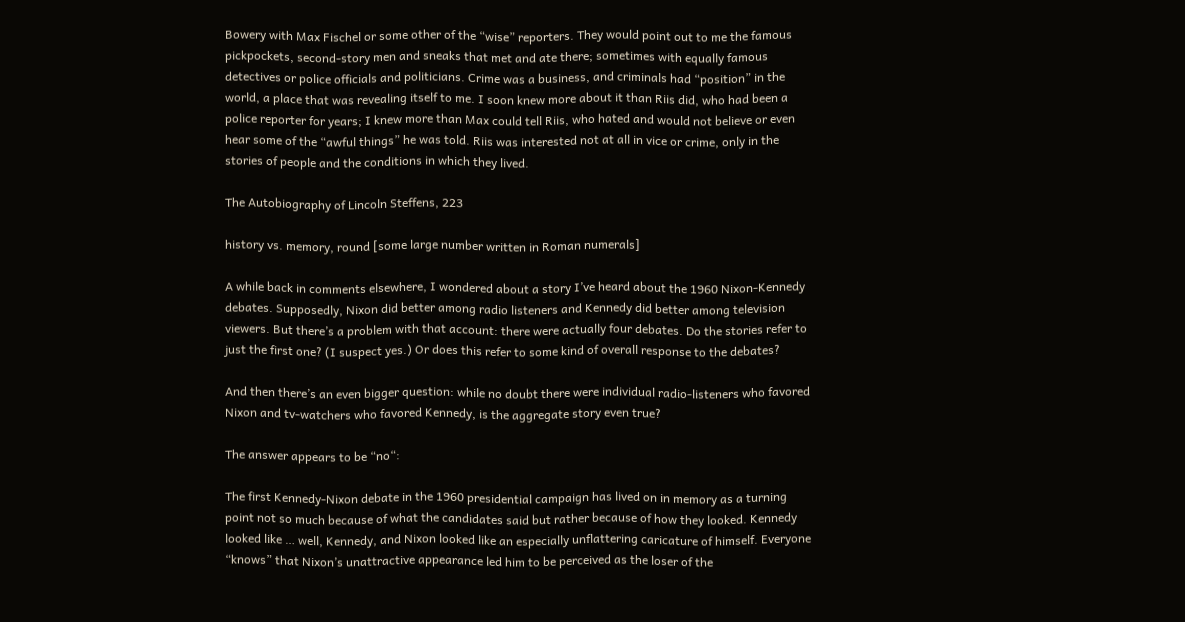Bowery with Max Fischel or some other of the “wise” reporters. They would point out to me the famous pickpockets, second-story men and sneaks that met and ate there; sometimes with equally famous detectives or police officials and politicians. Crime was a business, and criminals had “position” in the world, a place that was revealing itself to me. I soon knew more about it than Riis did, who had been a police reporter for years; I knew more than Max could tell Riis, who hated and would not believe or even hear some of the “awful things” he was told. Riis was interested not at all in vice or crime, only in the stories of people and the conditions in which they lived.

The Autobiography of Lincoln Steffens, 223

history vs. memory, round [some large number written in Roman numerals]

A while back in comments elsewhere, I wondered about a story I’ve heard about the 1960 Nixon-Kennedy debates. Supposedly, Nixon did better among radio listeners and Kennedy did better among television viewers. But there’s a problem with that account: there were actually four debates. Do the stories refer to just the first one? (I suspect yes.) Or does this refer to some kind of overall response to the debates?

And then there’s an even bigger question: while no doubt there were individual radio-listeners who favored Nixon and tv-watchers who favored Kennedy, is the aggregate story even true?

The answer appears to be “no“:

The first Kennedy-Nixon debate in the 1960 presidential campaign has lived on in memory as a turning point not so much because of what the candidates said but rather because of how they looked. Kennedy looked like … well, Kennedy, and Nixon looked like an especially unflattering caricature of himself. Everyone “knows” that Nixon’s unattractive appearance led him to be perceived as the loser of the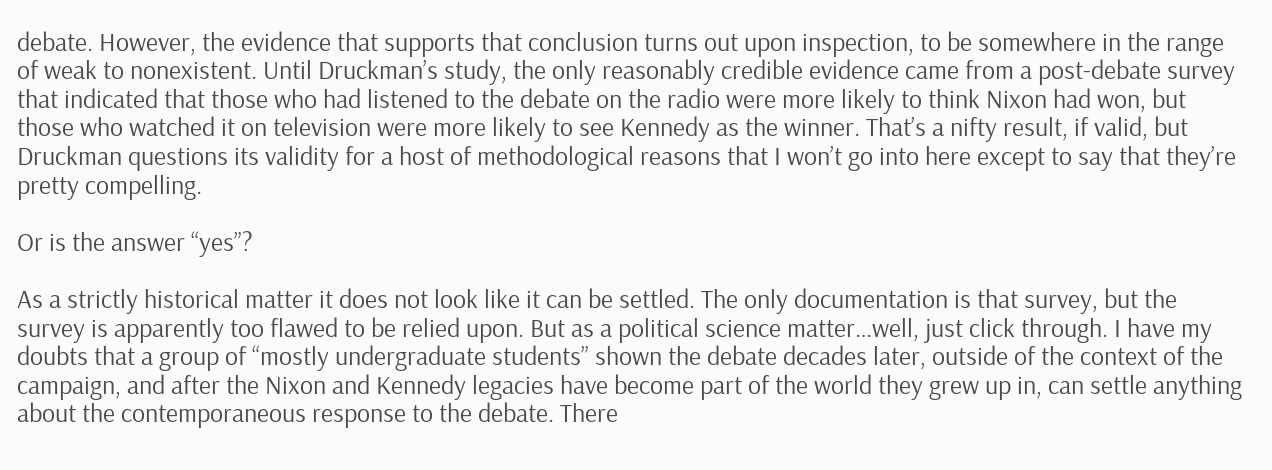debate. However, the evidence that supports that conclusion turns out upon inspection, to be somewhere in the range of weak to nonexistent. Until Druckman’s study, the only reasonably credible evidence came from a post-debate survey that indicated that those who had listened to the debate on the radio were more likely to think Nixon had won, but those who watched it on television were more likely to see Kennedy as the winner. That’s a nifty result, if valid, but Druckman questions its validity for a host of methodological reasons that I won’t go into here except to say that they’re pretty compelling.

Or is the answer “yes”?

As a strictly historical matter it does not look like it can be settled. The only documentation is that survey, but the survey is apparently too flawed to be relied upon. But as a political science matter…well, just click through. I have my doubts that a group of “mostly undergraduate students” shown the debate decades later, outside of the context of the campaign, and after the Nixon and Kennedy legacies have become part of the world they grew up in, can settle anything about the contemporaneous response to the debate. There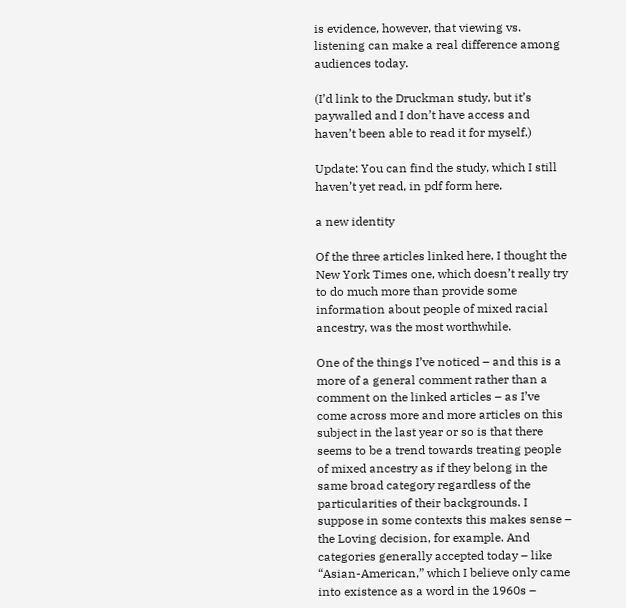is evidence, however, that viewing vs. listening can make a real difference among audiences today.

(I’d link to the Druckman study, but it’s paywalled and I don’t have access and haven’t been able to read it for myself.)

Update: You can find the study, which I still haven’t yet read, in pdf form here.

a new identity

Of the three articles linked here, I thought the New York Times one, which doesn’t really try to do much more than provide some information about people of mixed racial ancestry, was the most worthwhile.

One of the things I’ve noticed – and this is a more of a general comment rather than a comment on the linked articles – as I’ve come across more and more articles on this subject in the last year or so is that there seems to be a trend towards treating people of mixed ancestry as if they belong in the same broad category regardless of the particularities of their backgrounds. I suppose in some contexts this makes sense – the Loving decision, for example. And categories generally accepted today – like “Asian-American,” which I believe only came into existence as a word in the 1960s –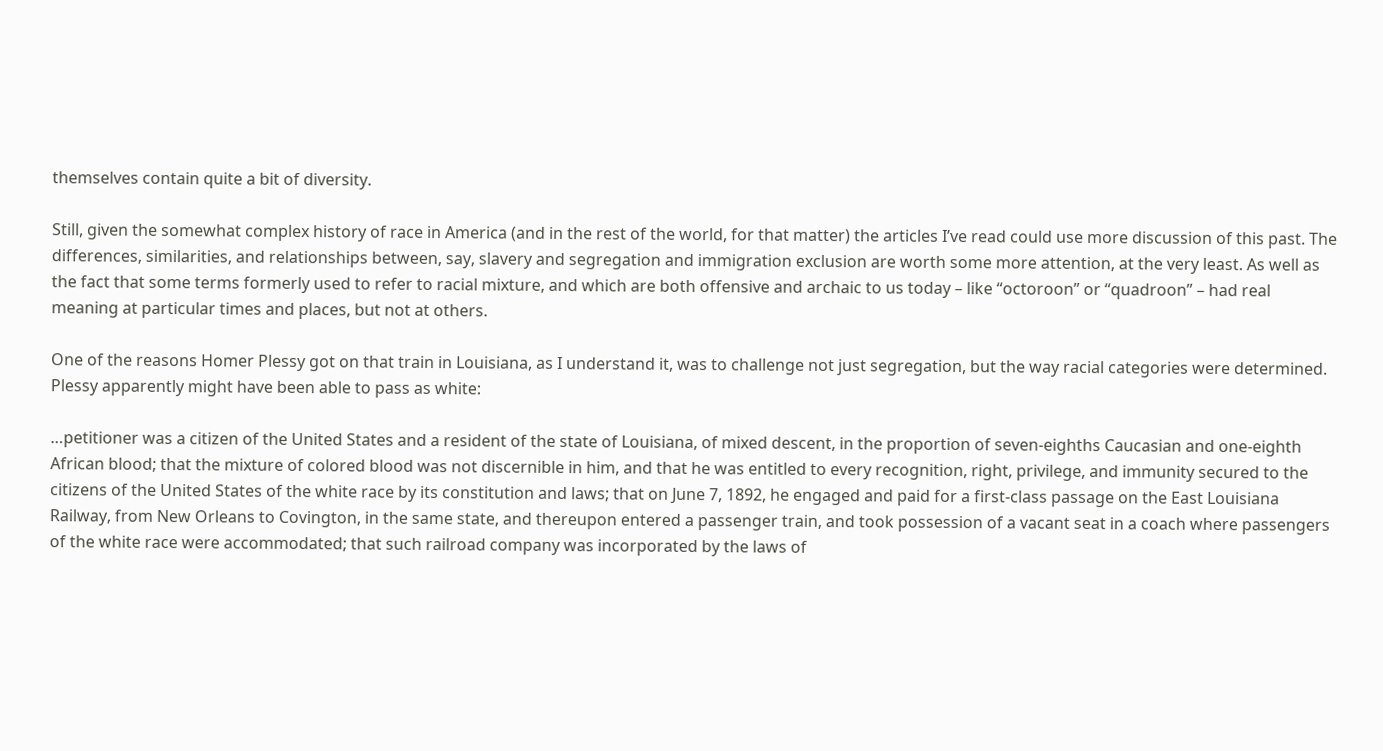themselves contain quite a bit of diversity.

Still, given the somewhat complex history of race in America (and in the rest of the world, for that matter) the articles I’ve read could use more discussion of this past. The differences, similarities, and relationships between, say, slavery and segregation and immigration exclusion are worth some more attention, at the very least. As well as the fact that some terms formerly used to refer to racial mixture, and which are both offensive and archaic to us today – like “octoroon” or “quadroon” – had real meaning at particular times and places, but not at others.

One of the reasons Homer Plessy got on that train in Louisiana, as I understand it, was to challenge not just segregation, but the way racial categories were determined. Plessy apparently might have been able to pass as white:

…petitioner was a citizen of the United States and a resident of the state of Louisiana, of mixed descent, in the proportion of seven-eighths Caucasian and one-eighth African blood; that the mixture of colored blood was not discernible in him, and that he was entitled to every recognition, right, privilege, and immunity secured to the citizens of the United States of the white race by its constitution and laws; that on June 7, 1892, he engaged and paid for a first-class passage on the East Louisiana Railway, from New Orleans to Covington, in the same state, and thereupon entered a passenger train, and took possession of a vacant seat in a coach where passengers of the white race were accommodated; that such railroad company was incorporated by the laws of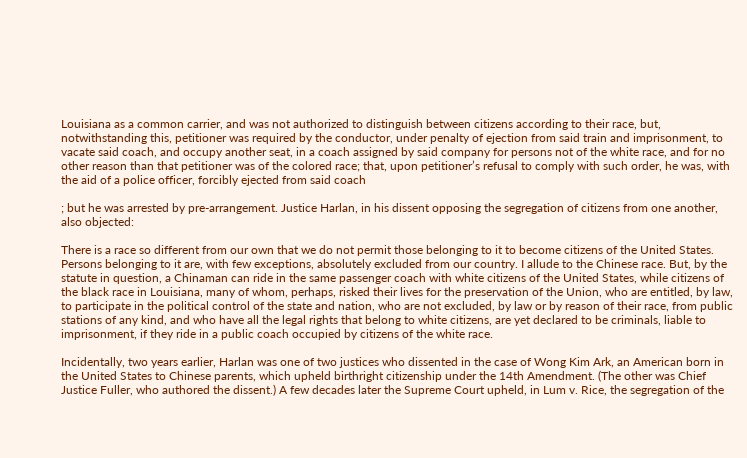Louisiana as a common carrier, and was not authorized to distinguish between citizens according to their race, but, notwithstanding this, petitioner was required by the conductor, under penalty of ejection from said train and imprisonment, to vacate said coach, and occupy another seat, in a coach assigned by said company for persons not of the white race, and for no other reason than that petitioner was of the colored race; that, upon petitioner’s refusal to comply with such order, he was, with the aid of a police officer, forcibly ejected from said coach

; but he was arrested by pre-arrangement. Justice Harlan, in his dissent opposing the segregation of citizens from one another, also objected:

There is a race so different from our own that we do not permit those belonging to it to become citizens of the United States. Persons belonging to it are, with few exceptions, absolutely excluded from our country. I allude to the Chinese race. But, by the statute in question, a Chinaman can ride in the same passenger coach with white citizens of the United States, while citizens of the black race in Louisiana, many of whom, perhaps, risked their lives for the preservation of the Union, who are entitled, by law, to participate in the political control of the state and nation, who are not excluded, by law or by reason of their race, from public stations of any kind, and who have all the legal rights that belong to white citizens, are yet declared to be criminals, liable to imprisonment, if they ride in a public coach occupied by citizens of the white race.

Incidentally, two years earlier, Harlan was one of two justices who dissented in the case of Wong Kim Ark, an American born in the United States to Chinese parents, which upheld birthright citizenship under the 14th Amendment. (The other was Chief Justice Fuller, who authored the dissent.) A few decades later the Supreme Court upheld, in Lum v. Rice, the segregation of the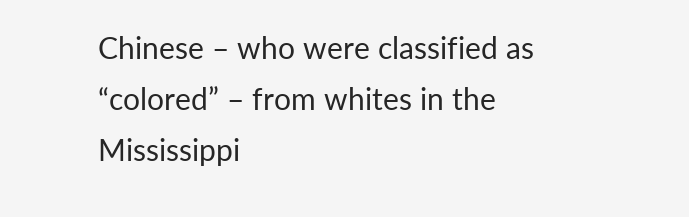Chinese – who were classified as “colored” – from whites in the Mississippi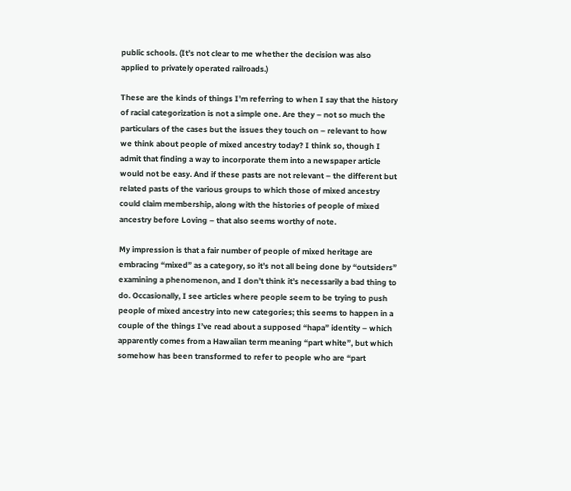public schools. (It’s not clear to me whether the decision was also applied to privately operated railroads.)

These are the kinds of things I’m referring to when I say that the history of racial categorization is not a simple one. Are they – not so much the particulars of the cases but the issues they touch on – relevant to how we think about people of mixed ancestry today? I think so, though I admit that finding a way to incorporate them into a newspaper article would not be easy. And if these pasts are not relevant – the different but related pasts of the various groups to which those of mixed ancestry could claim membership, along with the histories of people of mixed ancestry before Loving – that also seems worthy of note.

My impression is that a fair number of people of mixed heritage are embracing “mixed” as a category, so it’s not all being done by “outsiders” examining a phenomenon, and I don’t think it’s necessarily a bad thing to do. Occasionally, I see articles where people seem to be trying to push people of mixed ancestry into new categories; this seems to happen in a couple of the things I’ve read about a supposed “hapa” identity – which apparently comes from a Hawaiian term meaning “part white”, but which somehow has been transformed to refer to people who are “part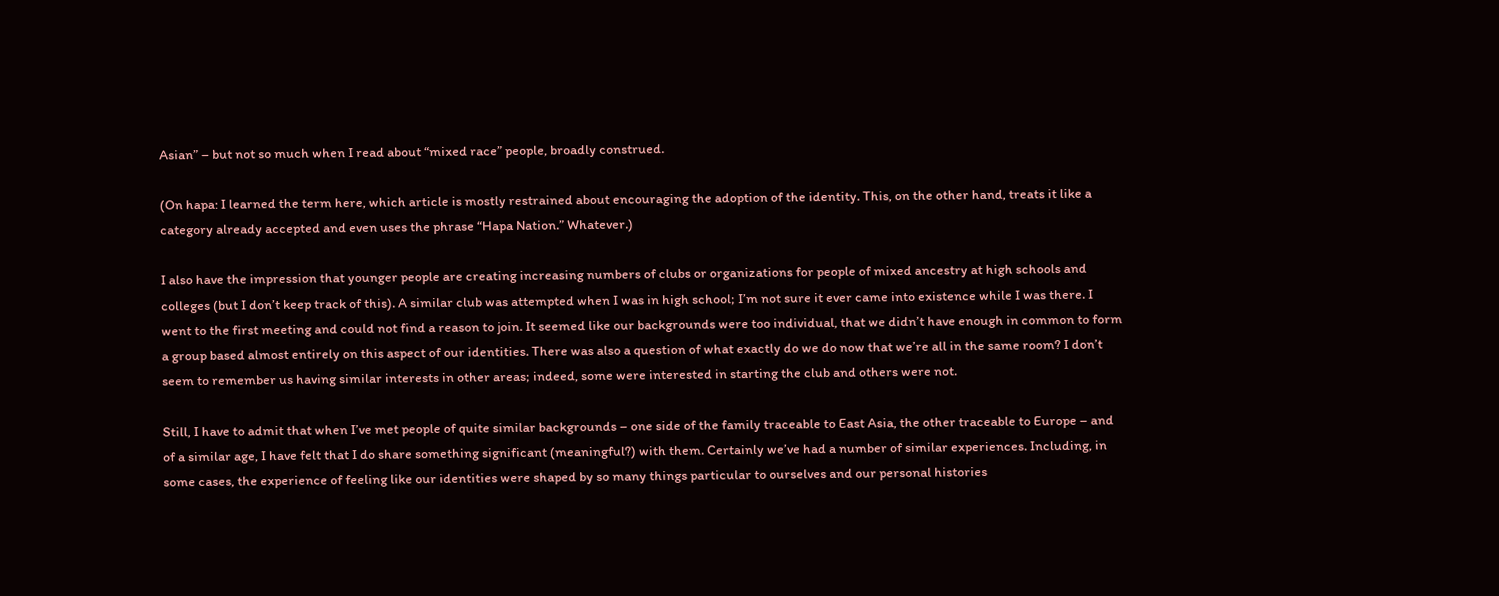Asian” – but not so much when I read about “mixed race” people, broadly construed.

(On hapa: I learned the term here, which article is mostly restrained about encouraging the adoption of the identity. This, on the other hand, treats it like a category already accepted and even uses the phrase “Hapa Nation.” Whatever.)

I also have the impression that younger people are creating increasing numbers of clubs or organizations for people of mixed ancestry at high schools and colleges (but I don’t keep track of this). A similar club was attempted when I was in high school; I’m not sure it ever came into existence while I was there. I went to the first meeting and could not find a reason to join. It seemed like our backgrounds were too individual, that we didn’t have enough in common to form a group based almost entirely on this aspect of our identities. There was also a question of what exactly do we do now that we’re all in the same room? I don’t seem to remember us having similar interests in other areas; indeed, some were interested in starting the club and others were not.

Still, I have to admit that when I’ve met people of quite similar backgrounds – one side of the family traceable to East Asia, the other traceable to Europe – and of a similar age, I have felt that I do share something significant (meaningful?) with them. Certainly we’ve had a number of similar experiences. Including, in some cases, the experience of feeling like our identities were shaped by so many things particular to ourselves and our personal histories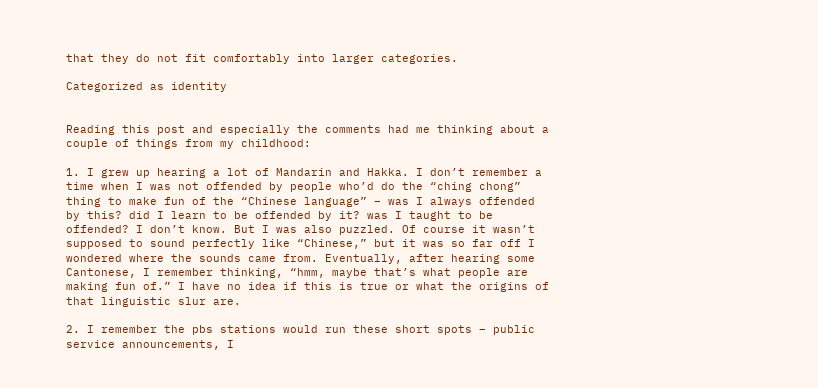that they do not fit comfortably into larger categories.

Categorized as identity


Reading this post and especially the comments had me thinking about a couple of things from my childhood:

1. I grew up hearing a lot of Mandarin and Hakka. I don’t remember a time when I was not offended by people who’d do the “ching chong” thing to make fun of the “Chinese language” – was I always offended by this? did I learn to be offended by it? was I taught to be offended? I don’t know. But I was also puzzled. Of course it wasn’t supposed to sound perfectly like “Chinese,” but it was so far off I wondered where the sounds came from. Eventually, after hearing some Cantonese, I remember thinking, “hmm, maybe that’s what people are making fun of.” I have no idea if this is true or what the origins of that linguistic slur are.

2. I remember the pbs stations would run these short spots – public service announcements, I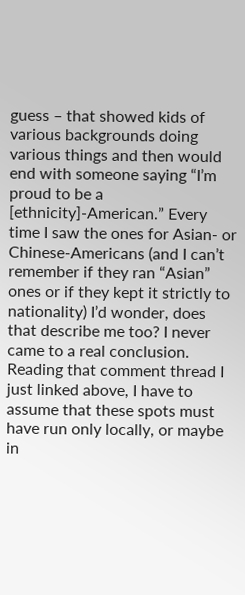guess – that showed kids of various backgrounds doing various things and then would end with someone saying “I’m proud to be a [ethnicity]-American.” Every time I saw the ones for Asian- or Chinese-Americans (and I can’t remember if they ran “Asian” ones or if they kept it strictly to nationality) I’d wonder, does that describe me too? I never came to a real conclusion. Reading that comment thread I just linked above, I have to assume that these spots must have run only locally, or maybe in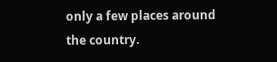only a few places around the country.